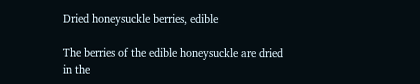Dried honeysuckle berries, edible

The berries of the edible honeysuckle are dried in the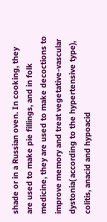shade or in a Russian oven. In cooking, they are used to make pie fillings, and in folk medicine, they are used to make decoctions to improve memory and treat vegetative-vascular dystonia( according to the hypertensive type), colitis, anacid and hypoacid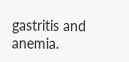gastritis and anemia.